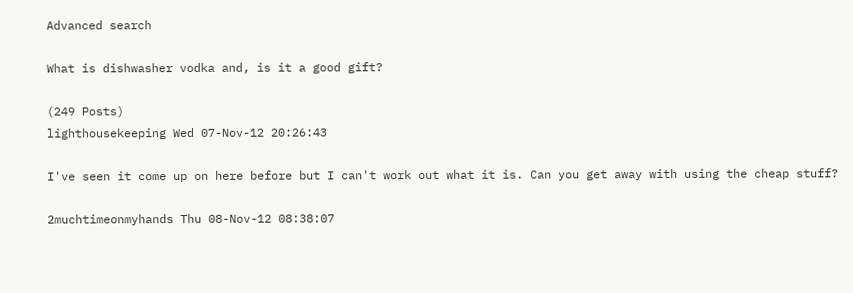Advanced search

What is dishwasher vodka and, is it a good gift?

(249 Posts)
lighthousekeeping Wed 07-Nov-12 20:26:43

I've seen it come up on here before but I can't work out what it is. Can you get away with using the cheap stuff?

2muchtimeonmyhands Thu 08-Nov-12 08:38:07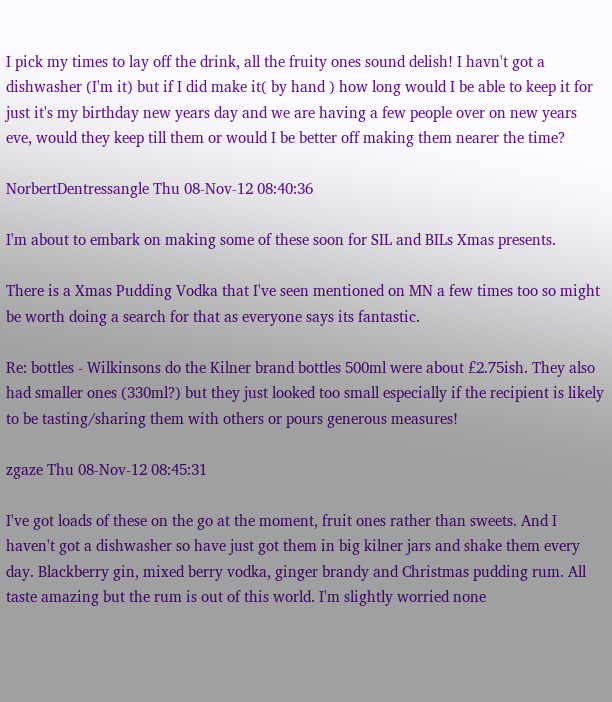I pick my times to lay off the drink, all the fruity ones sound delish! I havn't got a dishwasher (I'm it) but if I did make it( by hand ) how long would I be able to keep it for just it's my birthday new years day and we are having a few people over on new years eve, would they keep till them or would I be better off making them nearer the time?

NorbertDentressangle Thu 08-Nov-12 08:40:36

I'm about to embark on making some of these soon for SIL and BILs Xmas presents.

There is a Xmas Pudding Vodka that I've seen mentioned on MN a few times too so might be worth doing a search for that as everyone says its fantastic.

Re: bottles - Wilkinsons do the Kilner brand bottles 500ml were about £2.75ish. They also had smaller ones (330ml?) but they just looked too small especially if the recipient is likely to be tasting/sharing them with others or pours generous measures!

zgaze Thu 08-Nov-12 08:45:31

I've got loads of these on the go at the moment, fruit ones rather than sweets. And I haven't got a dishwasher so have just got them in big kilner jars and shake them every day. Blackberry gin, mixed berry vodka, ginger brandy and Christmas pudding rum. All taste amazing but the rum is out of this world. I'm slightly worried none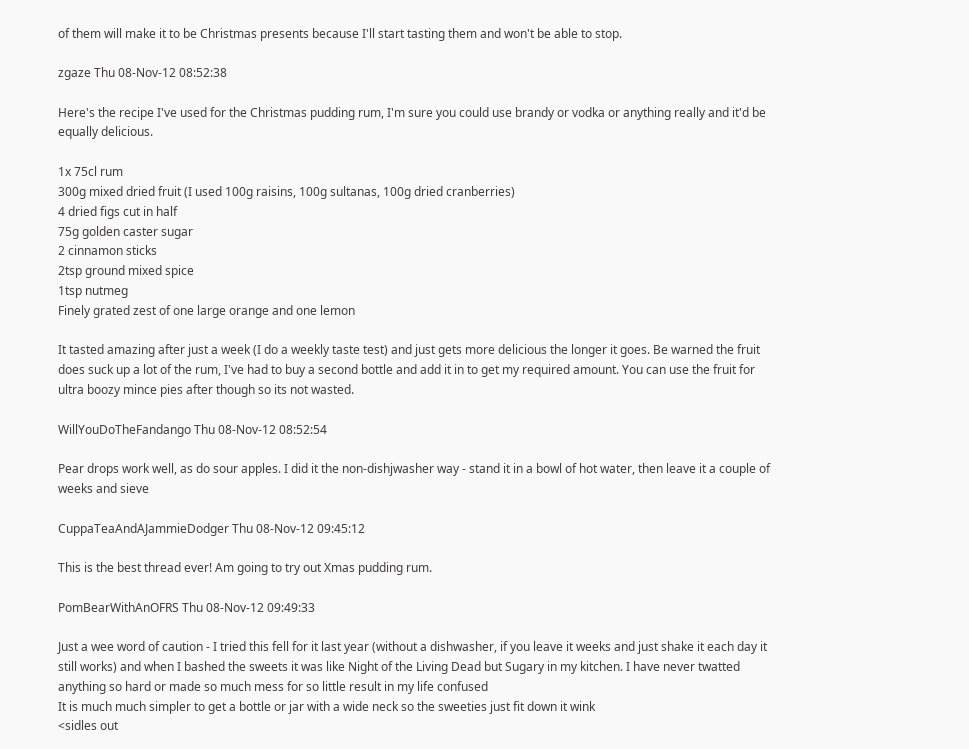of them will make it to be Christmas presents because I'll start tasting them and won't be able to stop.

zgaze Thu 08-Nov-12 08:52:38

Here's the recipe I've used for the Christmas pudding rum, I'm sure you could use brandy or vodka or anything really and it'd be equally delicious.

1x 75cl rum
300g mixed dried fruit (I used 100g raisins, 100g sultanas, 100g dried cranberries)
4 dried figs cut in half
75g golden caster sugar
2 cinnamon sticks
2tsp ground mixed spice
1tsp nutmeg
Finely grated zest of one large orange and one lemon

It tasted amazing after just a week (I do a weekly taste test) and just gets more delicious the longer it goes. Be warned the fruit does suck up a lot of the rum, I've had to buy a second bottle and add it in to get my required amount. You can use the fruit for ultra boozy mince pies after though so its not wasted.

WillYouDoTheFandango Thu 08-Nov-12 08:52:54

Pear drops work well, as do sour apples. I did it the non-dishjwasher way - stand it in a bowl of hot water, then leave it a couple of weeks and sieve

CuppaTeaAndAJammieDodger Thu 08-Nov-12 09:45:12

This is the best thread ever! Am going to try out Xmas pudding rum.

PomBearWithAnOFRS Thu 08-Nov-12 09:49:33

Just a wee word of caution - I tried this fell for it last year (without a dishwasher, if you leave it weeks and just shake it each day it still works) and when I bashed the sweets it was like Night of the Living Dead but Sugary in my kitchen. I have never twatted anything so hard or made so much mess for so little result in my life confused
It is much much simpler to get a bottle or jar with a wide neck so the sweeties just fit down it wink
<sidles out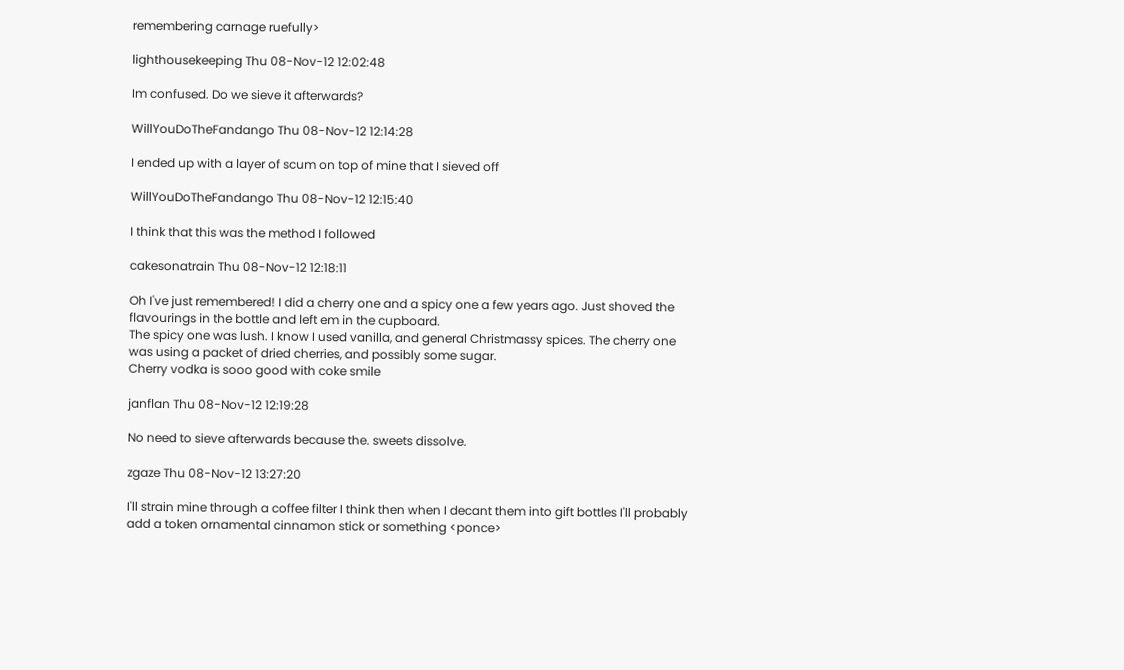remembering carnage ruefully>

lighthousekeeping Thu 08-Nov-12 12:02:48

Im confused. Do we sieve it afterwards?

WillYouDoTheFandango Thu 08-Nov-12 12:14:28

I ended up with a layer of scum on top of mine that I sieved off

WillYouDoTheFandango Thu 08-Nov-12 12:15:40

I think that this was the method I followed

cakesonatrain Thu 08-Nov-12 12:18:11

Oh I've just remembered! I did a cherry one and a spicy one a few years ago. Just shoved the flavourings in the bottle and left em in the cupboard.
The spicy one was lush. I know I used vanilla, and general Christmassy spices. The cherry one was using a packet of dried cherries, and possibly some sugar.
Cherry vodka is sooo good with coke smile

janflan Thu 08-Nov-12 12:19:28

No need to sieve afterwards because the. sweets dissolve.

zgaze Thu 08-Nov-12 13:27:20

I'll strain mine through a coffee filter I think then when I decant them into gift bottles I'll probably add a token ornamental cinnamon stick or something <ponce>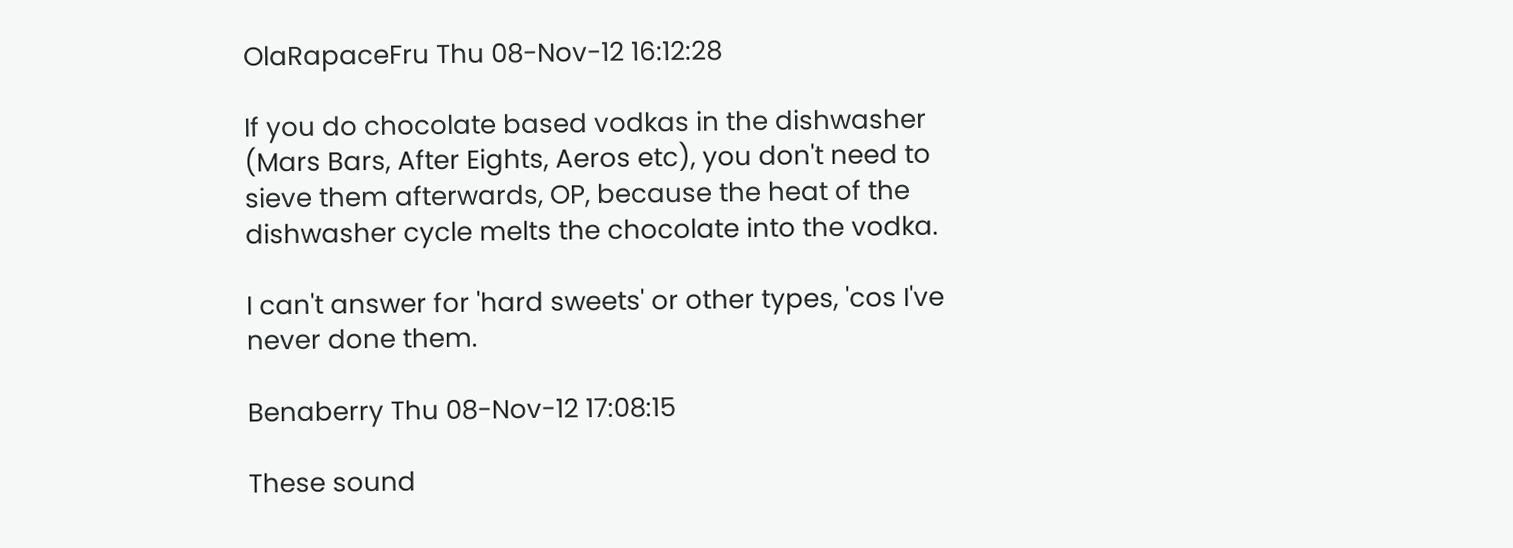OlaRapaceFru Thu 08-Nov-12 16:12:28

If you do chocolate based vodkas in the dishwasher (Mars Bars, After Eights, Aeros etc), you don't need to sieve them afterwards, OP, because the heat of the dishwasher cycle melts the chocolate into the vodka.

I can't answer for 'hard sweets' or other types, 'cos I've never done them.

Benaberry Thu 08-Nov-12 17:08:15

These sound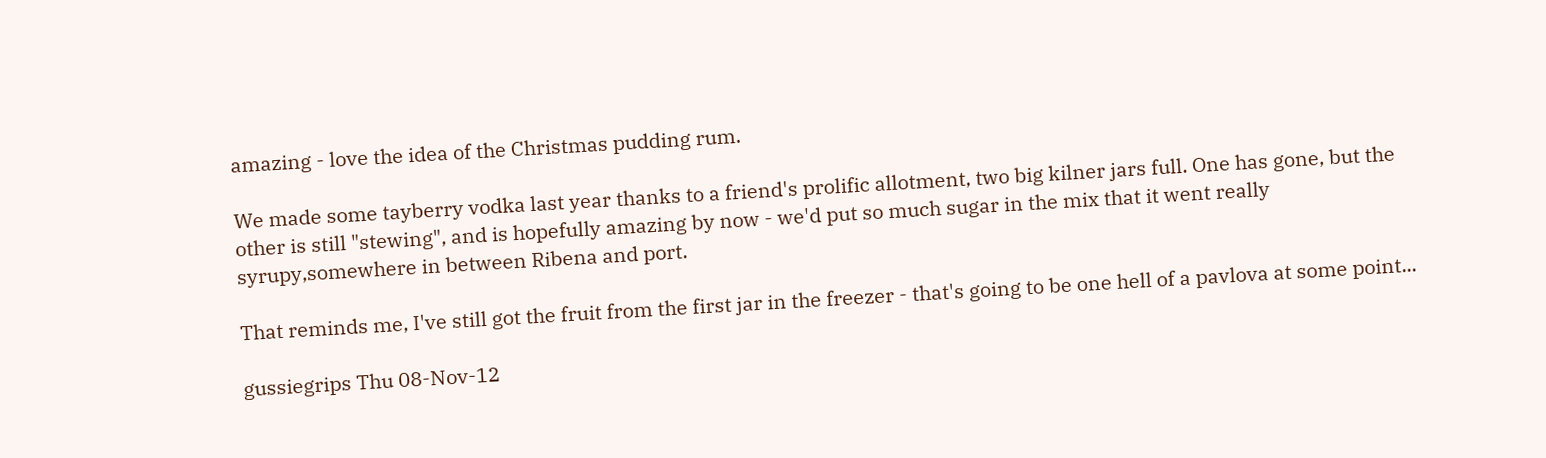amazing - love the idea of the Christmas pudding rum.

We made some tayberry vodka last year thanks to a friend's prolific allotment, two big kilner jars full. One has gone, but the other is still "stewing", and is hopefully amazing by now - we'd put so much sugar in the mix that it went really syrupy,somewhere in between Ribena and port.

That reminds me, I've still got the fruit from the first jar in the freezer - that's going to be one hell of a pavlova at some point...

gussiegrips Thu 08-Nov-12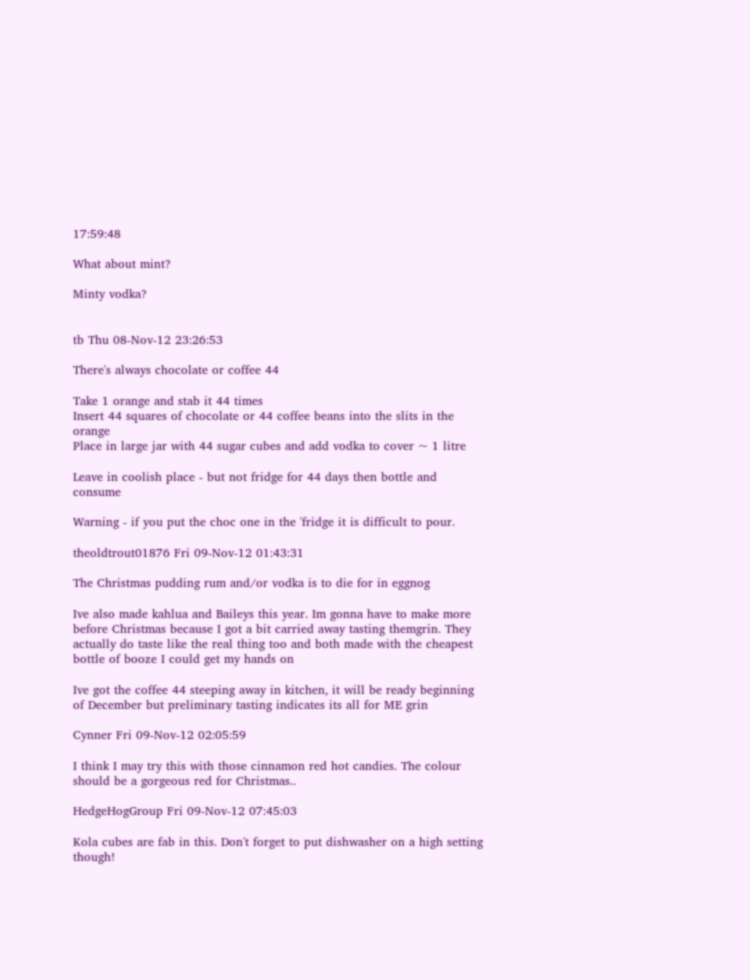17:59:48

What about mint?

Minty vodka?


tb Thu 08-Nov-12 23:26:53

There's always chocolate or coffee 44

Take 1 orange and stab it 44 times
Insert 44 squares of chocolate or 44 coffee beans into the slits in the orange
Place in large jar with 44 sugar cubes and add vodka to cover ~ 1 litre

Leave in coolish place - but not fridge for 44 days then bottle and consume

Warning - if you put the choc one in the 'fridge it is difficult to pour.

theoldtrout01876 Fri 09-Nov-12 01:43:31

The Christmas pudding rum and/or vodka is to die for in eggnog

Ive also made kahlua and Baileys this year. Im gonna have to make more before Christmas because I got a bit carried away tasting themgrin. They actually do taste like the real thing too and both made with the cheapest bottle of booze I could get my hands on

Ive got the coffee 44 steeping away in kitchen, it will be ready beginning of December but preliminary tasting indicates its all for ME grin

Cynner Fri 09-Nov-12 02:05:59

I think I may try this with those cinnamon red hot candies. The colour should be a gorgeous red for Christmas..

HedgeHogGroup Fri 09-Nov-12 07:45:03

Kola cubes are fab in this. Don't forget to put dishwasher on a high setting though!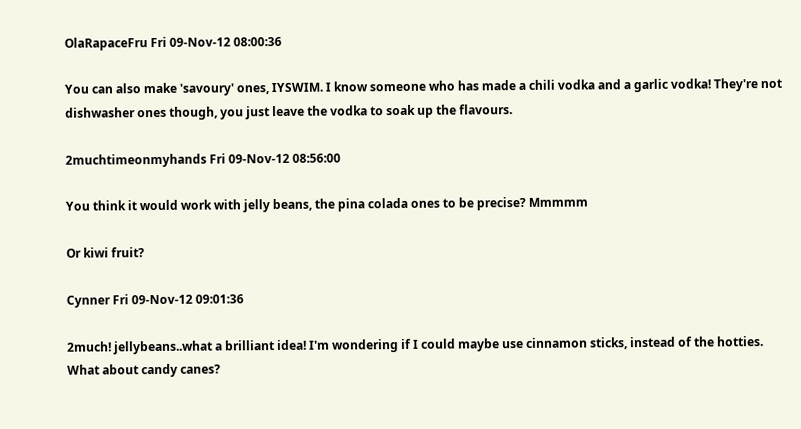OlaRapaceFru Fri 09-Nov-12 08:00:36

You can also make 'savoury' ones, IYSWIM. I know someone who has made a chili vodka and a garlic vodka! They're not dishwasher ones though, you just leave the vodka to soak up the flavours.

2muchtimeonmyhands Fri 09-Nov-12 08:56:00

You think it would work with jelly beans, the pina colada ones to be precise? Mmmmm

Or kiwi fruit?

Cynner Fri 09-Nov-12 09:01:36

2much! jellybeans..what a brilliant idea! I'm wondering if I could maybe use cinnamon sticks, instead of the hotties. What about candy canes?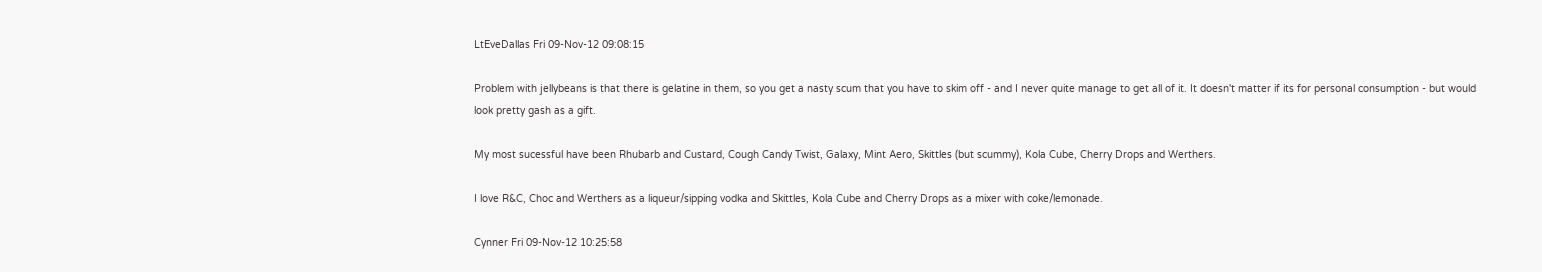LtEveDallas Fri 09-Nov-12 09:08:15

Problem with jellybeans is that there is gelatine in them, so you get a nasty scum that you have to skim off - and I never quite manage to get all of it. It doesn't matter if its for personal consumption - but would look pretty gash as a gift.

My most sucessful have been Rhubarb and Custard, Cough Candy Twist, Galaxy, Mint Aero, Skittles (but scummy), Kola Cube, Cherry Drops and Werthers.

I love R&C, Choc and Werthers as a liqueur/sipping vodka and Skittles, Kola Cube and Cherry Drops as a mixer with coke/lemonade.

Cynner Fri 09-Nov-12 10:25:58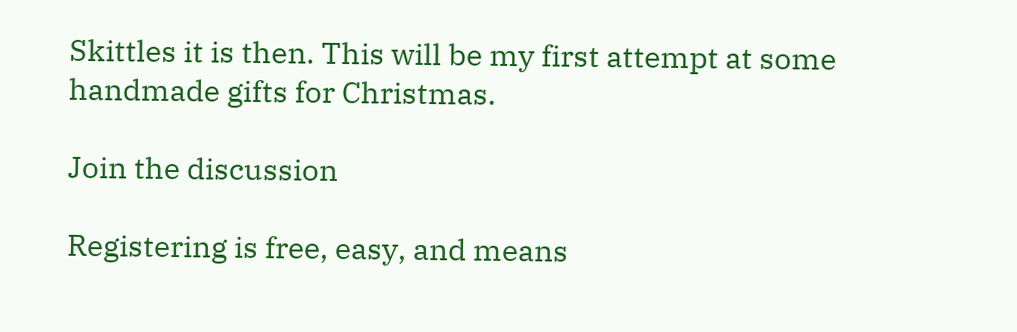Skittles it is then. This will be my first attempt at some handmade gifts for Christmas.

Join the discussion

Registering is free, easy, and means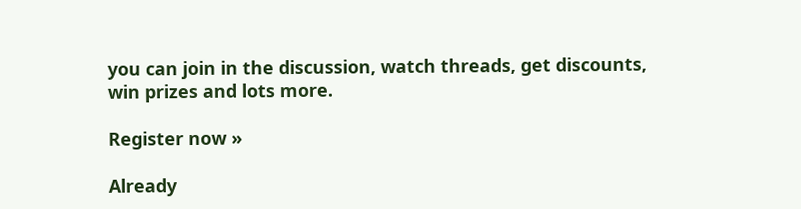you can join in the discussion, watch threads, get discounts, win prizes and lots more.

Register now »

Already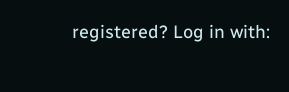registered? Log in with: